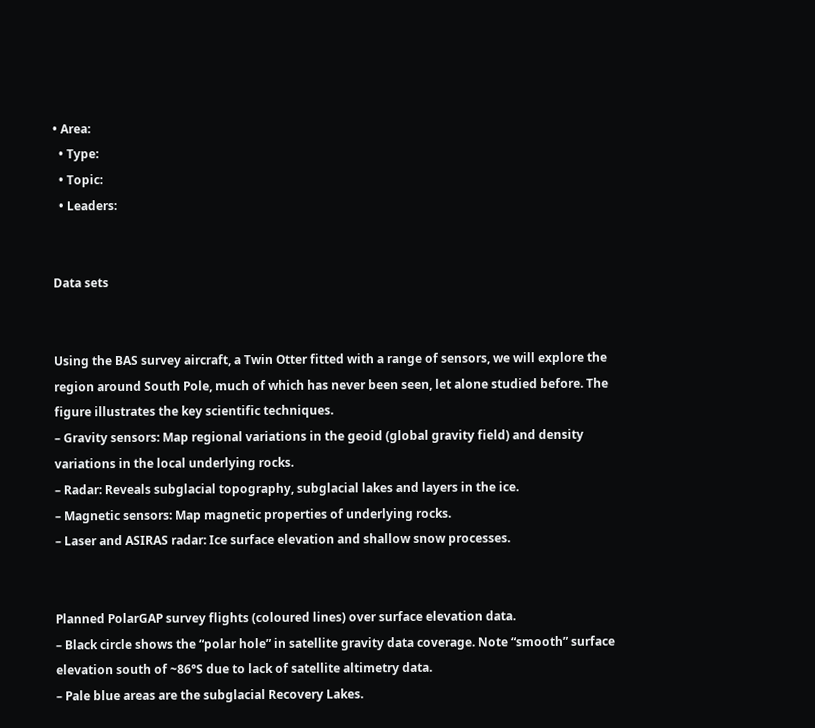• Area:
  • Type:
  • Topic:
  • Leaders:


Data sets


Using the BAS survey aircraft, a Twin Otter fitted with a range of sensors, we will explore the region around South Pole, much of which has never been seen, let alone studied before. The figure illustrates the key scientific techniques.
– Gravity sensors: Map regional variations in the geoid (global gravity field) and density variations in the local underlying rocks.
– Radar: Reveals subglacial topography, subglacial lakes and layers in the ice.
– Magnetic sensors: Map magnetic properties of underlying rocks.
– Laser and ASIRAS radar: Ice surface elevation and shallow snow processes.


Planned PolarGAP survey flights (coloured lines) over surface elevation data.
– Black circle shows the “polar hole” in satellite gravity data coverage. Note “smooth” surface elevation south of ~86°S due to lack of satellite altimetry data.
– Pale blue areas are the subglacial Recovery Lakes.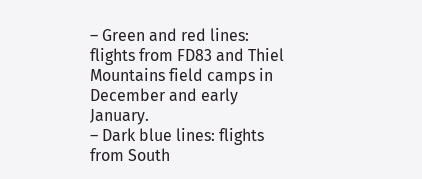– Green and red lines: flights from FD83 and Thiel Mountains field camps in December and early January.
– Dark blue lines: flights from South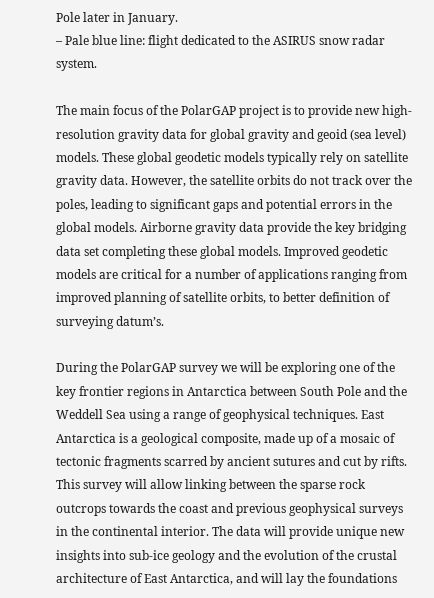Pole later in January.
– Pale blue line: flight dedicated to the ASIRUS snow radar system.

The main focus of the PolarGAP project is to provide new high-resolution gravity data for global gravity and geoid (sea level) models. These global geodetic models typically rely on satellite gravity data. However, the satellite orbits do not track over the poles, leading to significant gaps and potential errors in the global models. Airborne gravity data provide the key bridging data set completing these global models. Improved geodetic models are critical for a number of applications ranging from improved planning of satellite orbits, to better definition of surveying datum’s.

During the PolarGAP survey we will be exploring one of the key frontier regions in Antarctica between South Pole and the Weddell Sea using a range of geophysical techniques. East Antarctica is a geological composite, made up of a mosaic of tectonic fragments scarred by ancient sutures and cut by rifts. This survey will allow linking between the sparse rock outcrops towards the coast and previous geophysical surveys in the continental interior. The data will provide unique new insights into sub-ice geology and the evolution of the crustal architecture of East Antarctica, and will lay the foundations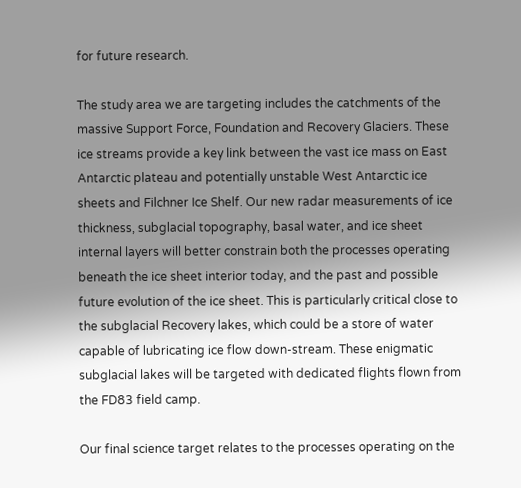for future research.

The study area we are targeting includes the catchments of the massive Support Force, Foundation and Recovery Glaciers. These ice streams provide a key link between the vast ice mass on East Antarctic plateau and potentially unstable West Antarctic ice sheets and Filchner Ice Shelf. Our new radar measurements of ice thickness, subglacial topography, basal water, and ice sheet internal layers will better constrain both the processes operating beneath the ice sheet interior today, and the past and possible future evolution of the ice sheet. This is particularly critical close to the subglacial Recovery lakes, which could be a store of water capable of lubricating ice flow down-stream. These enigmatic subglacial lakes will be targeted with dedicated flights flown from the FD83 field camp.

Our final science target relates to the processes operating on the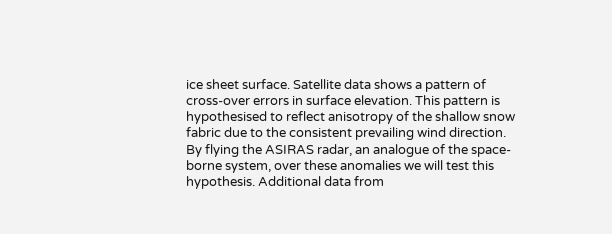ice sheet surface. Satellite data shows a pattern of cross-over errors in surface elevation. This pattern is hypothesised to reflect anisotropy of the shallow snow fabric due to the consistent prevailing wind direction. By flying the ASIRAS radar, an analogue of the space-borne system, over these anomalies we will test this hypothesis. Additional data from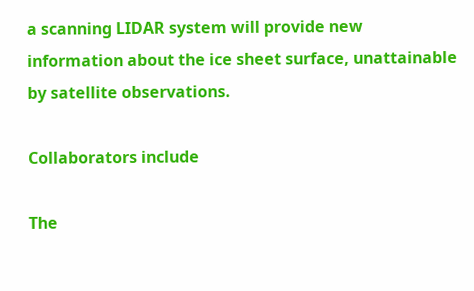a scanning LIDAR system will provide new information about the ice sheet surface, unattainable by satellite observations.

Collaborators include

The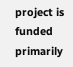project is funded primarily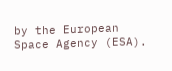by the European Space Agency (ESA).